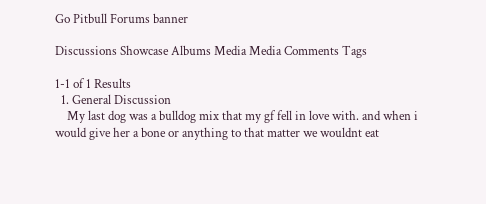Go Pitbull Forums banner

Discussions Showcase Albums Media Media Comments Tags

1-1 of 1 Results
  1. General Discussion
    My last dog was a bulldog mix that my gf fell in love with. and when i would give her a bone or anything to that matter we wouldnt eat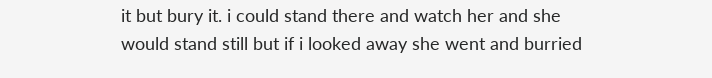it but bury it. i could stand there and watch her and she would stand still but if i looked away she went and burried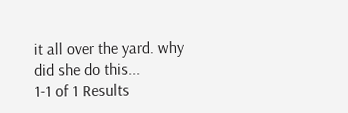it all over the yard. why did she do this...
1-1 of 1 Results